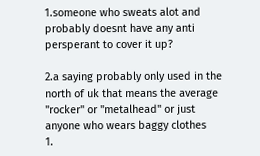1.someone who sweats alot and probably doesnt have any anti persperant to cover it up?

2.a saying probably only used in the north of uk that means the average "rocker" or "metalhead" or just anyone who wears baggy clothes
1.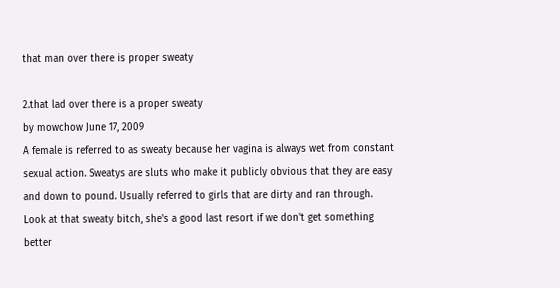that man over there is proper sweaty

2.that lad over there is a proper sweaty
by mowchow June 17, 2009
A female is referred to as sweaty because her vagina is always wet from constant sexual action. Sweatys are sluts who make it publicly obvious that they are easy and down to pound. Usually referred to girls that are dirty and ran through.
Look at that sweaty bitch, she's a good last resort if we don't get something better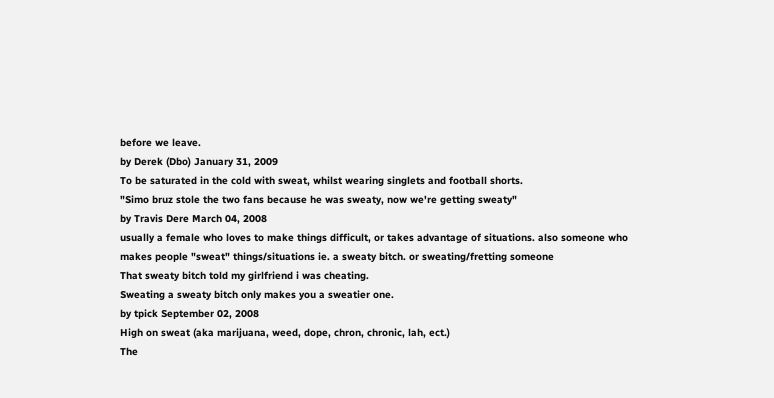before we leave.
by Derek (Dbo) January 31, 2009
To be saturated in the cold with sweat, whilst wearing singlets and football shorts.
"Simo bruz stole the two fans because he was sweaty, now we're getting sweaty"
by Travis Dere March 04, 2008
usually a female who loves to make things difficult, or takes advantage of situations. also someone who makes people "sweat" things/situations ie. a sweaty bitch. or sweating/fretting someone
That sweaty bitch told my girlfriend i was cheating.
Sweating a sweaty bitch only makes you a sweatier one.
by tpick September 02, 2008
High on sweat (aka marijuana, weed, dope, chron, chronic, lah, ect.)
The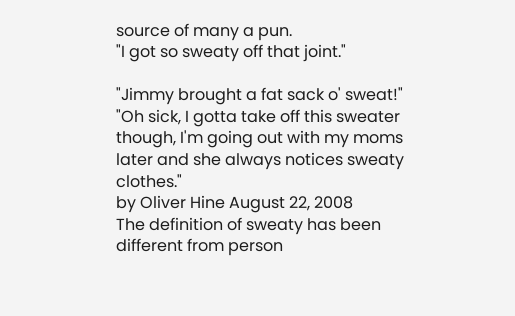source of many a pun.
"I got so sweaty off that joint."

"Jimmy brought a fat sack o' sweat!"
"Oh sick, I gotta take off this sweater though, I'm going out with my moms later and she always notices sweaty clothes."
by Oliver Hine August 22, 2008
The definition of sweaty has been different from person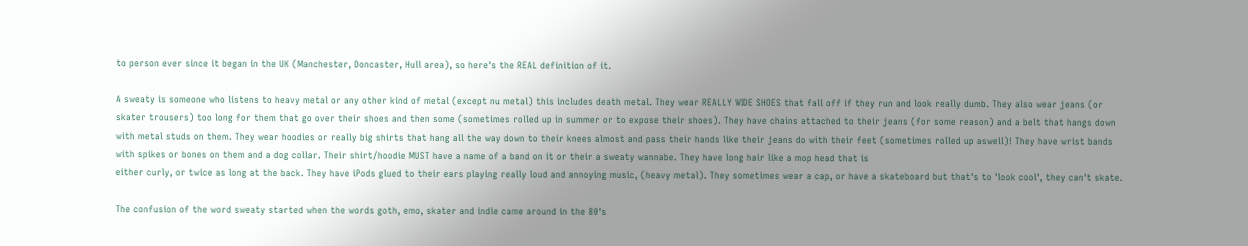to person ever since it began in the UK (Manchester, Doncaster, Hull area), so here's the REAL definition of it.

A sweaty is someone who listens to heavy metal or any other kind of metal (except nu metal) this includes death metal. They wear REALLY WIDE SHOES that fall off if they run and look really dumb. They also wear jeans (or skater trousers) too long for them that go over their shoes and then some (sometimes rolled up in summer or to expose their shoes). They have chains attached to their jeans (for some reason) and a belt that hangs down with metal studs on them. They wear hoodies or really big shirts that hang all the way down to their knees almost and pass their hands like their jeans do with their feet (sometimes rolled up aswell)! They have wrist bands with spikes or bones on them and a dog collar. Their shirt/hoodie MUST have a name of a band on it or their a sweaty wannabe. They have long hair like a mop head that is
either curly, or twice as long at the back. They have iPods glued to their ears playing really loud and annoying music, (heavy metal). They sometimes wear a cap, or have a skateboard but that's to 'look cool', they can't skate.

The confusion of the word sweaty started when the words goth, emo, skater and indie came around in the 80's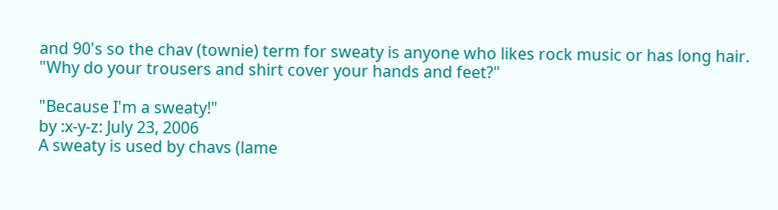and 90's so the chav (townie) term for sweaty is anyone who likes rock music or has long hair.
"Why do your trousers and shirt cover your hands and feet?"

"Because I'm a sweaty!"
by :x-y-z: July 23, 2006
A sweaty is used by chavs (lame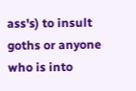ass's) to insult goths or anyone who is into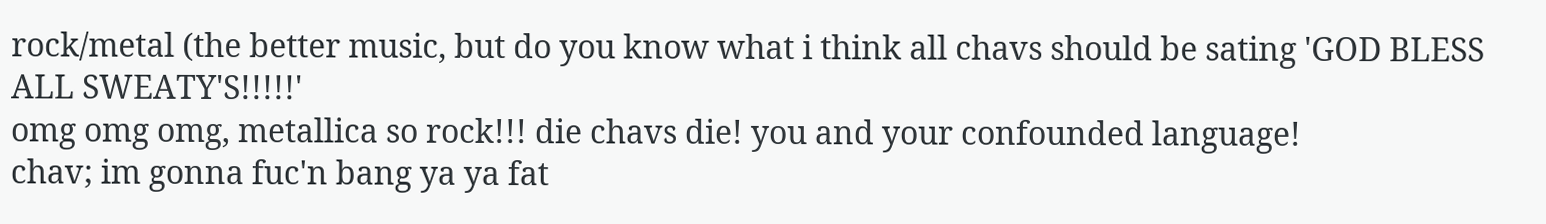rock/metal (the better music, but do you know what i think all chavs should be sating 'GOD BLESS ALL SWEATY'S!!!!!'
omg omg omg, metallica so rock!!! die chavs die! you and your confounded language!
chav; im gonna fuc'n bang ya ya fat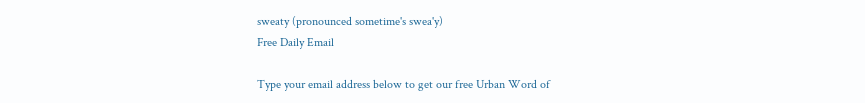sweaty (pronounced sometime's swea'y)
Free Daily Email

Type your email address below to get our free Urban Word of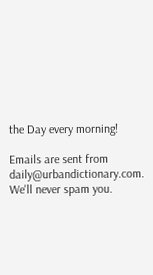the Day every morning!

Emails are sent from daily@urbandictionary.com. We'll never spam you.